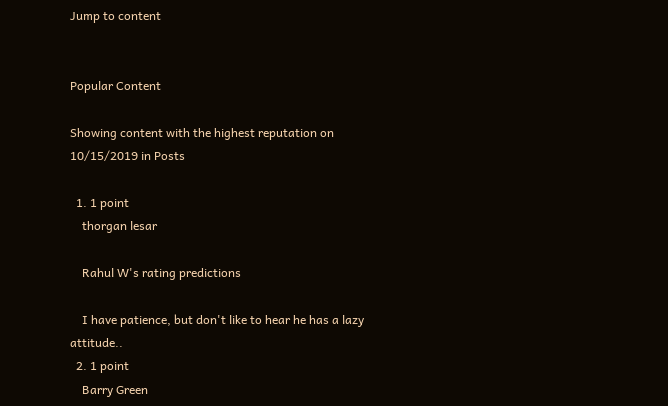Jump to content


Popular Content

Showing content with the highest reputation on 10/15/2019 in Posts

  1. 1 point
    thorgan lesar

    Rahul W's rating predictions

    I have patience, but don't like to hear he has a lazy attitude..
  2. 1 point
    Barry Green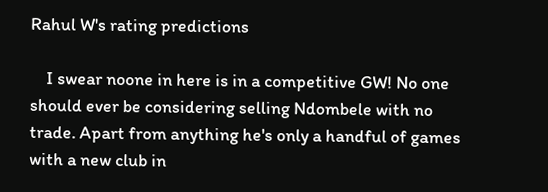Rahul W's rating predictions

    I swear noone in here is in a competitive GW! No one should ever be considering selling Ndombele with no trade. Apart from anything he's only a handful of games with a new club in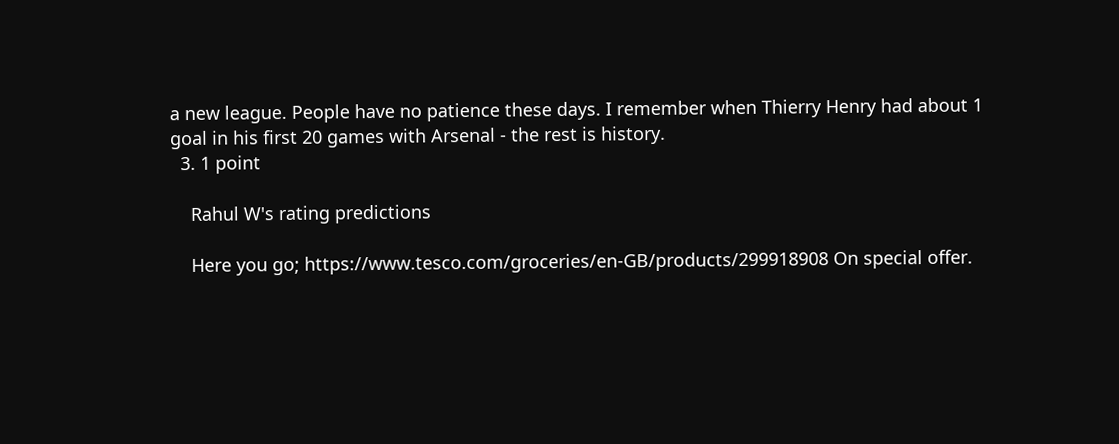a new league. People have no patience these days. I remember when Thierry Henry had about 1 goal in his first 20 games with Arsenal - the rest is history.
  3. 1 point

    Rahul W's rating predictions

    Here you go; https://www.tesco.com/groceries/en-GB/products/299918908 On special offer.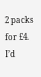2 packs for £4. I’d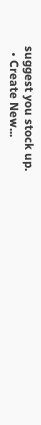suggest you stock up.
  • Create New...